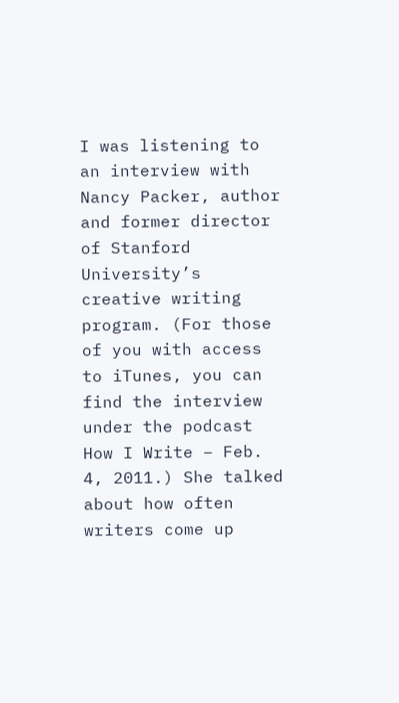I was listening to an interview with Nancy Packer, author and former director of Stanford University’s creative writing program. (For those of you with access to iTunes, you can find the interview under the podcast How I Write – Feb. 4, 2011.) She talked about how often writers come up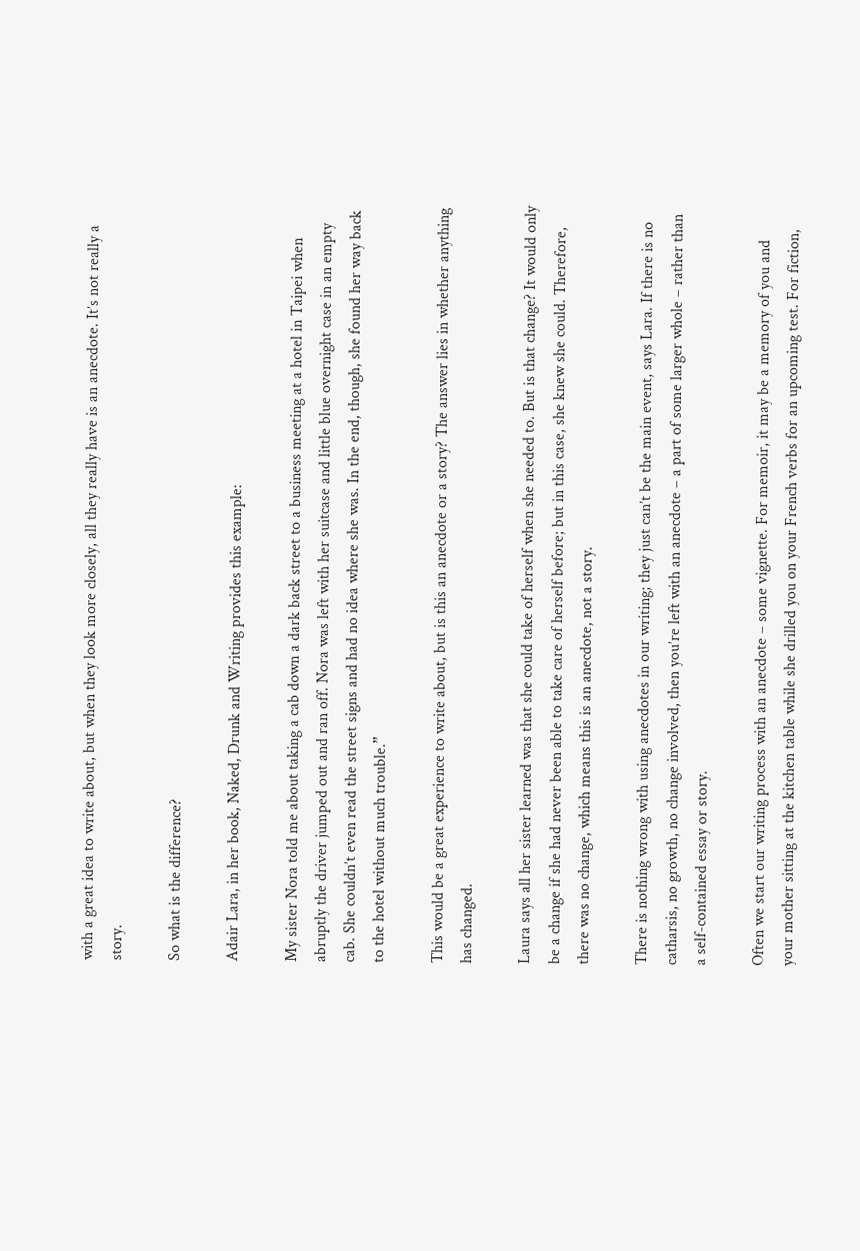with a great idea to write about, but when they look more closely, all they really have is an anecdote. It’s not really a story.

So what is the difference?

Adair Lara, in her book, Naked, Drunk and Writing provides this example:

My sister Nora told me about taking a cab down a dark back street to a business meeting at a hotel in Taipei when abruptly the driver jumped out and ran off. Nora was left with her suitcase and little blue overnight case in an empty cab. She couldn’t even read the street signs and had no idea where she was. In the end, though, she found her way back to the hotel without much trouble.”

This would be a great experience to write about, but is this an anecdote or a story? The answer lies in whether anything has changed.

Laura says all her sister learned was that she could take of herself when she needed to. But is that change? It would only be a change if she had never been able to take care of herself before; but in this case, she knew she could. Therefore, there was no change, which means this is an anecdote, not a story.

There is nothing wrong with using anecdotes in our writing; they just can’t be the main event, says Lara. If there is no catharsis, no growth, no change involved, then you’re left with an anecdote – a part of some larger whole – rather than a self-contained essay or story.

Often we start our writing process with an anecdote – some vignette. For memoir, it may be a memory of you and your mother sitting at the kitchen table while she drilled you on your French verbs for an upcoming test. For fiction,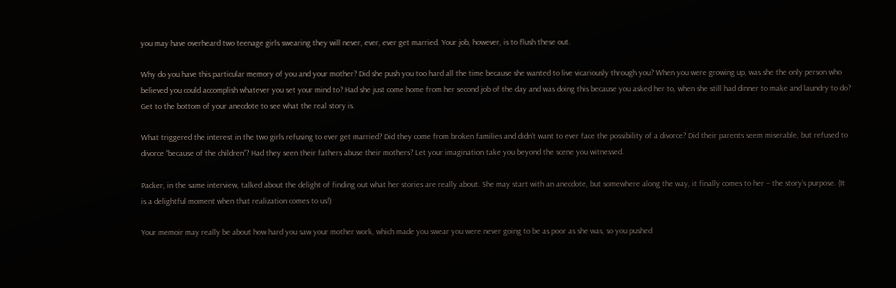you may have overheard two teenage girls swearing they will never, ever, ever get married. Your job, however, is to flush these out.

Why do you have this particular memory of you and your mother? Did she push you too hard all the time because she wanted to live vicariously through you? When you were growing up, was she the only person who believed you could accomplish whatever you set your mind to? Had she just come home from her second job of the day and was doing this because you asked her to, when she still had dinner to make and laundry to do? Get to the bottom of your anecdote to see what the real story is.

What triggered the interest in the two girls refusing to ever get married? Did they come from broken families and didn’t want to ever face the possibility of a divorce? Did their parents seem miserable, but refused to divorce “because of the children”? Had they seen their fathers abuse their mothers? Let your imagination take you beyond the scene you witnessed.

Packer, in the same interview, talked about the delight of finding out what her stories are really about. She may start with an anecdote, but somewhere along the way, it finally comes to her – the story’s purpose. (It is a delightful moment when that realization comes to us!)

Your memoir may really be about how hard you saw your mother work, which made you swear you were never going to be as poor as she was, so you pushed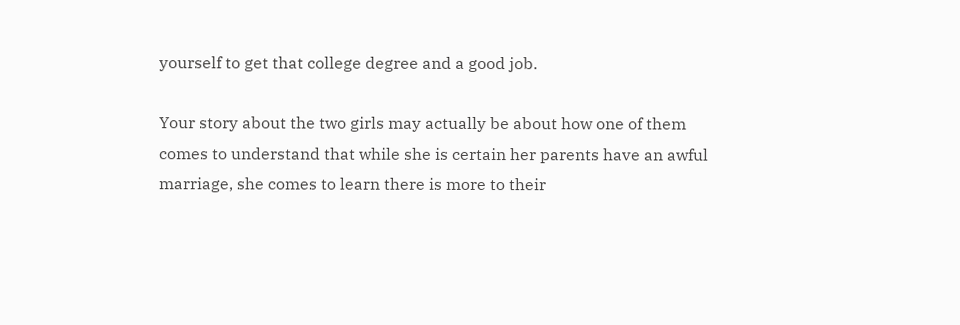yourself to get that college degree and a good job.

Your story about the two girls may actually be about how one of them comes to understand that while she is certain her parents have an awful marriage, she comes to learn there is more to their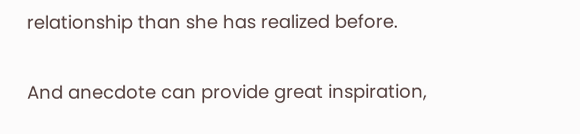relationship than she has realized before.

And anecdote can provide great inspiration,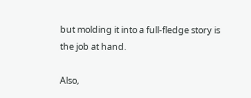but molding it into a full-fledge story is the job at hand.

Also,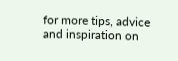for more tips, advice and inspiration on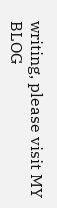writing, please visit MY BLOG